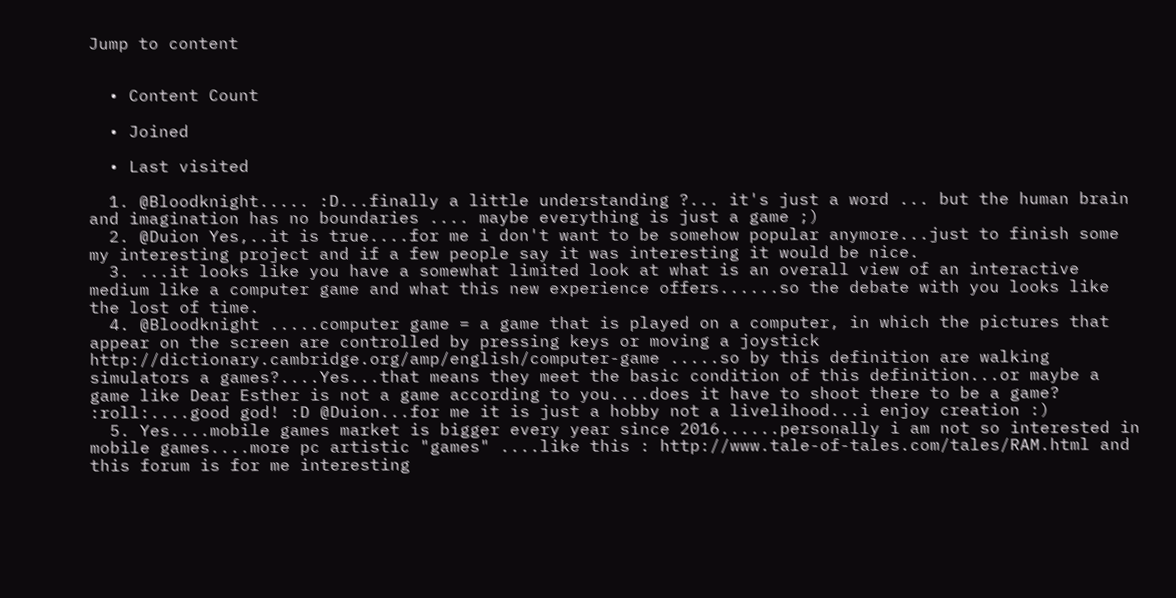Jump to content


  • Content Count

  • Joined

  • Last visited

  1. @Bloodknight..... :D...finally a little understanding ?... it's just a word ... but the human brain and imagination has no boundaries .... maybe everything is just a game ;)
  2. @Duion Yes,..it is true....for me i don't want to be somehow popular anymore...just to finish some my interesting project and if a few people say it was interesting it would be nice.
  3. ...it looks like you have a somewhat limited look at what is an overall view of an interactive medium like a computer game and what this new experience offers......so the debate with you looks like the lost of time.
  4. @Bloodknight .....computer game = a game that is played on a computer, in which the pictures that appear on the screen are controlled by pressing keys or moving a joystick http://dictionary.cambridge.org/amp/english/computer-game .....so by this definition are walking simulators a games?....Yes...that means they meet the basic condition of this definition...or maybe a game like Dear Esther is not a game according to you....does it have to shoot there to be a game? :roll:....good god! :D @Duion...for me it is just a hobby not a livelihood...i enjoy creation :)
  5. Yes....mobile games market is bigger every year since 2016......personally i am not so interested in mobile games....more pc artistic "games" ....like this : http://www.tale-of-tales.com/tales/RAM.html and this forum is for me interesting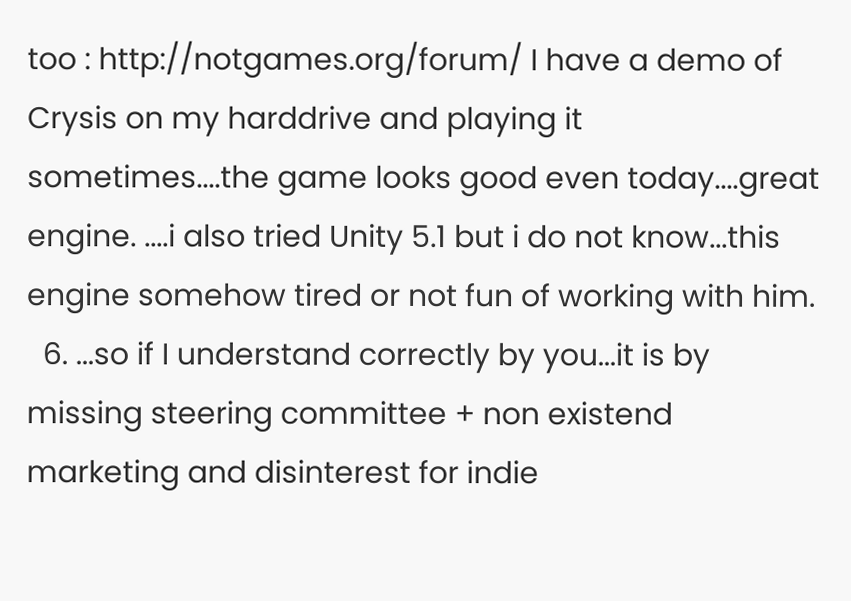too : http://notgames.org/forum/ I have a demo of Crysis on my harddrive and playing it sometimes....the game looks good even today....great engine. ....i also tried Unity 5.1 but i do not know...this engine somehow tired or not fun of working with him.
  6. ...so if I understand correctly by you...it is by missing steering committee + non existend marketing and disinterest for indie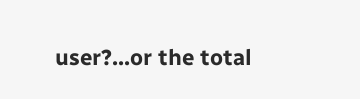user?...or the total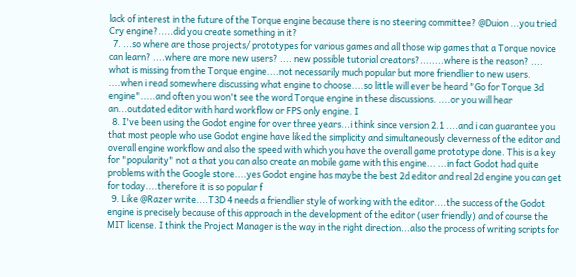lack of interest in the future of the Torque engine because there is no steering committee? @Duion ...you tried Cry engine?.....did you create something in it?
  7. ...so where are those projects/ prototypes for various games and all those wip games that a Torque novice can learn? ....where are more new users? .... new possible tutorial creators?........where is the reason? .... what is missing from the Torque engine....not necessarily much popular but more friendlier to new users. ....when i read somewhere discussing what engine to choose....so little will ever be heard "Go for Torque 3d engine".....and often you won't see the word Torque engine in these discussions. ....or you will hear an...outdated editor with hard workflow or FPS only engine. I
  8. I've been using the Godot engine for over three years...i think since version 2.1 ....and i can guarantee you that most people who use Godot engine have liked the simplicity and simultaneously cleverness of the editor and overall engine workflow and also the speed with which you have the overall game prototype done. This is a key for "popularity" not a that you can also create an mobile game with this engine... ...in fact Godot had quite problems with the Google store....yes Godot engine has maybe the best 2d editor and real 2d engine you can get for today....therefore it is so popular f
  9. Like @Razer write....T3D 4 needs a friendlier style of working with the editor....the success of the Godot engine is precisely because of this approach in the development of the editor (user friendly) and of course the MIT license. I think the Project Manager is the way in the right direction...also the process of writing scripts for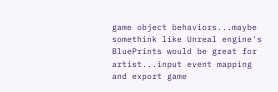game object behaviors...maybe somethink like Unreal engine's BluePrints would be great for artist...input event mapping and export game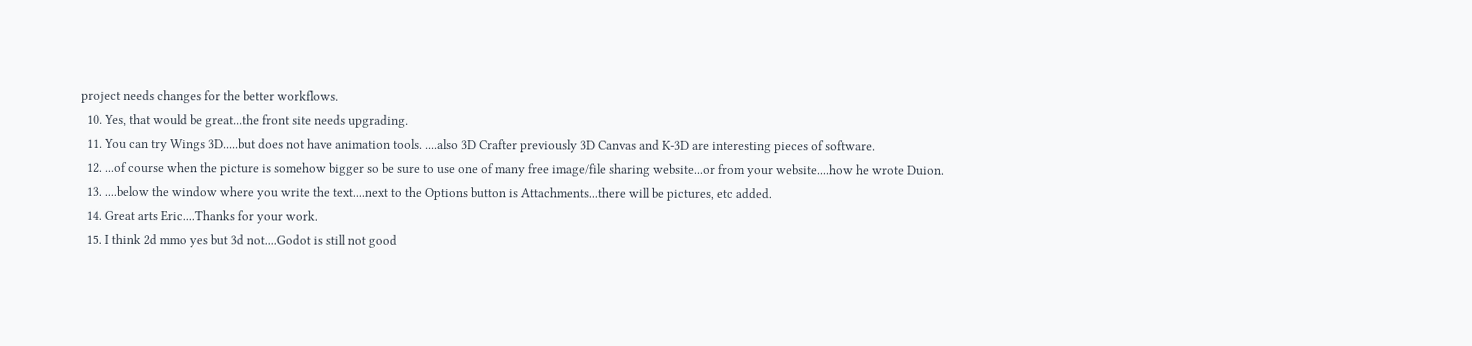project needs changes for the better workflows.
  10. Yes, that would be great...the front site needs upgrading.
  11. You can try Wings 3D.....but does not have animation tools. ....also 3D Crafter previously 3D Canvas and K-3D are interesting pieces of software.
  12. ...of course when the picture is somehow bigger so be sure to use one of many free image/file sharing website...or from your website....how he wrote Duion.
  13. ....below the window where you write the text....next to the Options button is Attachments...there will be pictures, etc added.
  14. Great arts Eric....Thanks for your work.
  15. I think 2d mmo yes but 3d not....Godot is still not good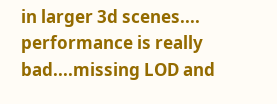in larger 3d scenes.... performance is really bad....missing LOD and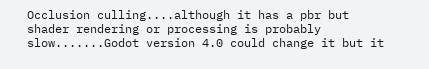Occlusion culling....although it has a pbr but shader rendering or processing is probably slow.......Godot version 4.0 could change it but it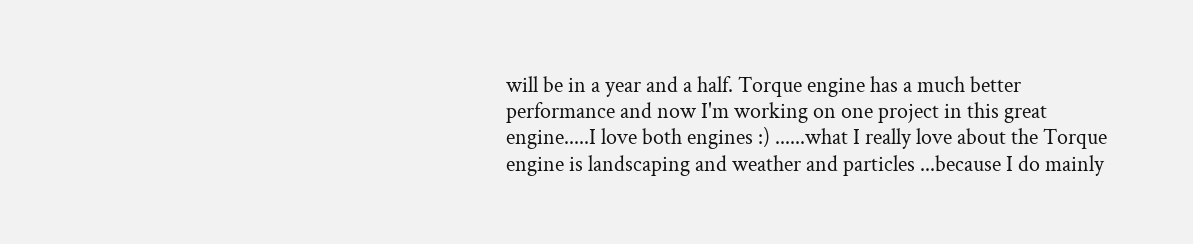will be in a year and a half. Torque engine has a much better performance and now I'm working on one project in this great engine.....I love both engines :) ......what I really love about the Torque engine is landscaping and weather and particles ...because I do mainly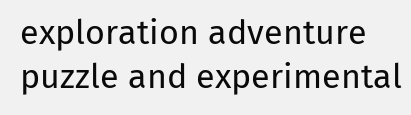exploration adventure puzzle and experimental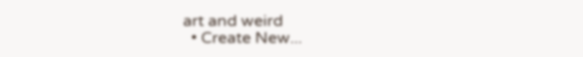art and weird
  • Create New...